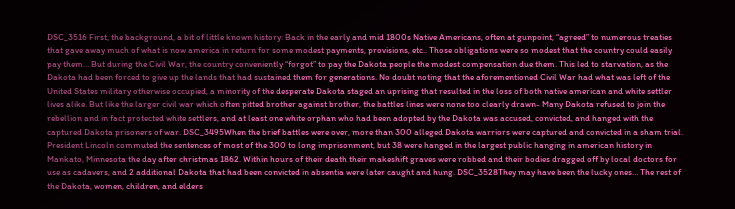DSC_3516 First, the background, a bit of little known history: Back in the early and mid 1800s Native Americans, often at gunpoint, “agreed” to numerous treaties that gave away much of what is now america in return for some modest payments, provisions, etc.. Those obligations were so modest that the country could easily pay them… But during the Civil War, the country conveniently “forgot” to pay the Dakota people the modest compensation due them. This led to starvation, as the Dakota had been forced to give up the lands that had sustained them for generations. No doubt noting that the aforementioned Civil War had what was left of the United States military otherwise occupied, a minority of the desperate Dakota staged an uprising that resulted in the loss of both native american and white settler lives alike. But like the larger civil war which often pitted brother against brother, the battles lines were none too clearly drawn- Many Dakota refused to join the rebellion and in fact protected white settlers, and at least one white orphan who had been adopted by the Dakota was accused, convicted, and hanged with the captured Dakota prisoners of war. DSC_3495When the brief battles were over, more than 300 alleged Dakota warriors were captured and convicted in a sham trial. President Lincoln commuted the sentences of most of the 300 to long imprisonment, but 38 were hanged in the largest public hanging in american history in Mankato, Minnesota the day after christmas 1862. Within hours of their death their makeshift graves were robbed and their bodies dragged off by local doctors for use as cadavers, and 2 additional Dakota that had been convicted in absentia were later caught and hung. DSC_3528They may have been the lucky ones… The rest of the Dakota, women, children, and elders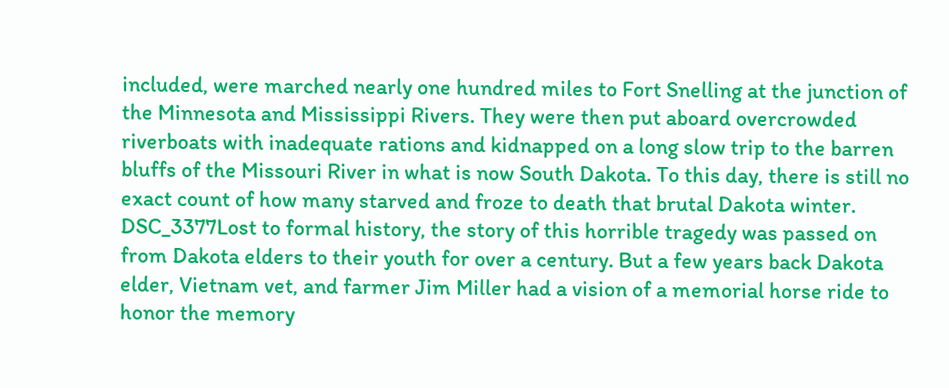included, were marched nearly one hundred miles to Fort Snelling at the junction of the Minnesota and Mississippi Rivers. They were then put aboard overcrowded riverboats with inadequate rations and kidnapped on a long slow trip to the barren bluffs of the Missouri River in what is now South Dakota. To this day, there is still no exact count of how many starved and froze to death that brutal Dakota winter. DSC_3377Lost to formal history, the story of this horrible tragedy was passed on from Dakota elders to their youth for over a century. But a few years back Dakota elder, Vietnam vet, and farmer Jim Miller had a vision of a memorial horse ride to honor the memory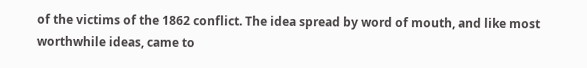of the victims of the 1862 conflict. The idea spread by word of mouth, and like most worthwhile ideas, came to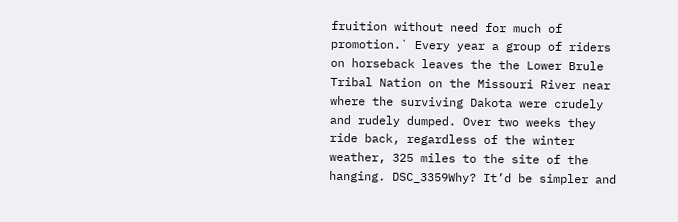fruition without need for much of promotion.` Every year a group of riders on horseback leaves the the Lower Brule Tribal Nation on the Missouri River near where the surviving Dakota were crudely and rudely dumped. Over two weeks they ride back, regardless of the winter weather, 325 miles to the site of the hanging. DSC_3359Why? It’d be simpler and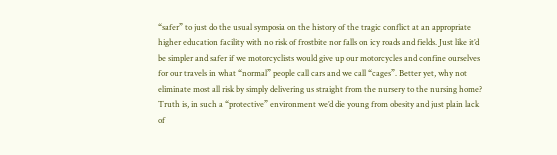“safer” to just do the usual symposia on the history of the tragic conflict at an appropriate higher education facility with no risk of frostbite nor falls on icy roads and fields. Just like it’d be simpler and safer if we motorcyclists would give up our motorcycles and confine ourselves for our travels in what “normal” people call cars and we call “cages”. Better yet, why not eliminate most all risk by simply delivering us straight from the nursery to the nursing home? Truth is, in such a “protective” environment we’d die young from obesity and just plain lack of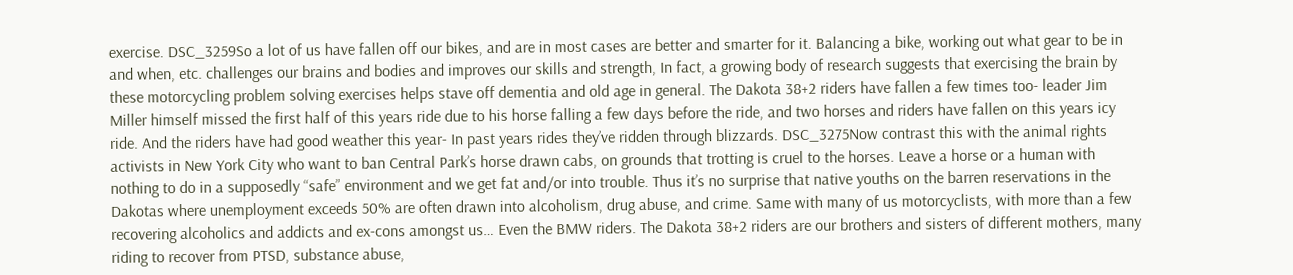exercise. DSC_3259So a lot of us have fallen off our bikes, and are in most cases are better and smarter for it. Balancing a bike, working out what gear to be in and when, etc. challenges our brains and bodies and improves our skills and strength, In fact, a growing body of research suggests that exercising the brain by these motorcycling problem solving exercises helps stave off dementia and old age in general. The Dakota 38+2 riders have fallen a few times too- leader Jim Miller himself missed the first half of this years ride due to his horse falling a few days before the ride, and two horses and riders have fallen on this years icy ride. And the riders have had good weather this year- In past years rides they’ve ridden through blizzards. DSC_3275Now contrast this with the animal rights activists in New York City who want to ban Central Park’s horse drawn cabs, on grounds that trotting is cruel to the horses. Leave a horse or a human with nothing to do in a supposedly “safe” environment and we get fat and/or into trouble. Thus it’s no surprise that native youths on the barren reservations in the Dakotas where unemployment exceeds 50% are often drawn into alcoholism, drug abuse, and crime. Same with many of us motorcyclists, with more than a few recovering alcoholics and addicts and ex-cons amongst us… Even the BMW riders. The Dakota 38+2 riders are our brothers and sisters of different mothers, many riding to recover from PTSD, substance abuse,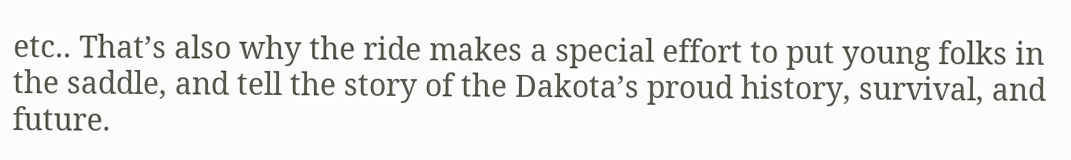etc.. That’s also why the ride makes a special effort to put young folks in the saddle, and tell the story of the Dakota’s proud history, survival, and future.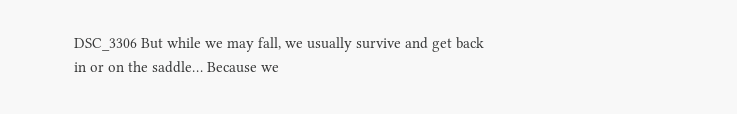DSC_3306 But while we may fall, we usually survive and get back in or on the saddle… Because we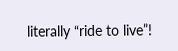literally “ride to live”!